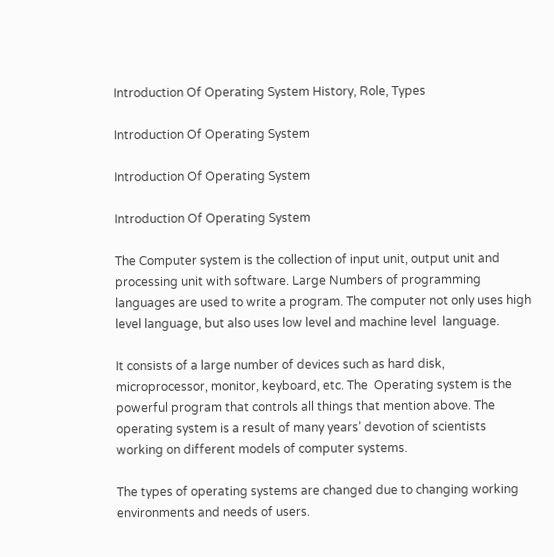Introduction Of Operating System History, Role, Types

Introduction Of Operating System

Introduction Of Operating System

Introduction Of Operating System

The Computer system is the collection of input unit, output unit and processing unit with software. Large Numbers of programming languages are used to write a program. The computer not only uses high level language, but also uses low level and machine level  language.

It consists of a large number of devices such as hard disk, microprocessor, monitor, keyboard, etc. The  Operating system is the powerful program that controls all things that mention above. The operating system is a result of many years’ devotion of scientists working on different models of computer systems.

The types of operating systems are changed due to changing working environments and needs of users.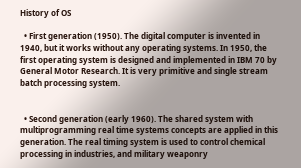History of OS

  • First generation (1950). The digital computer is invented in 1940, but it works without any operating systems. In 1950, the first operating system is designed and implemented in IBM 70 by General Motor Research. It is very primitive and single stream batch processing system.


  • Second generation (early 1960). The shared system with multiprogramming real time systems concepts are applied in this generation. The real timing system is used to control chemical processing in industries, and military weaponry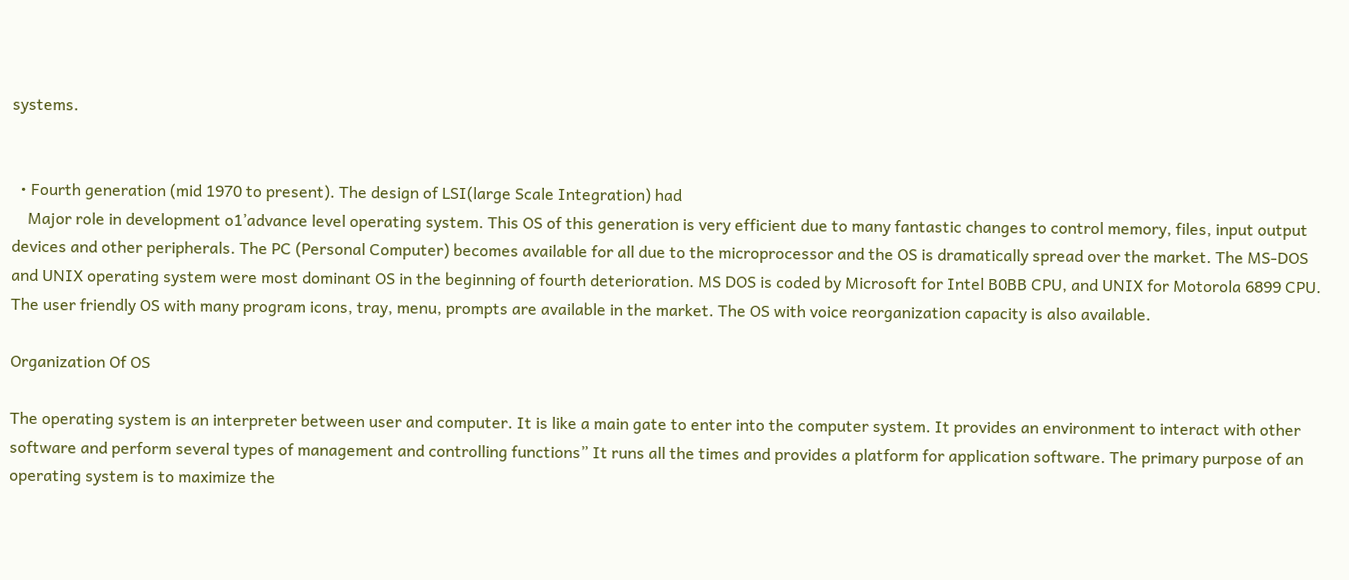systems.


  • Fourth generation (mid 1970 to present). The design of LSI(large Scale Integration) had
    Major role in development o1’advance level operating system. This OS of this generation is very efficient due to many fantastic changes to control memory, files, input output devices and other peripherals. The PC (Personal Computer) becomes available for all due to the microprocessor and the OS is dramatically spread over the market. The MS-DOS and UNIX operating system were most dominant OS in the beginning of fourth deterioration. MS DOS is coded by Microsoft for Intel B0BB CPU, and UNIX for Motorola 6899 CPU. The user friendly OS with many program icons, tray, menu, prompts are available in the market. The OS with voice reorganization capacity is also available.

Organization Of OS

The operating system is an interpreter between user and computer. It is like a main gate to enter into the computer system. It provides an environment to interact with other software and perform several types of management and controlling functions” It runs all the times and provides a platform for application software. The primary purpose of an operating system is to maximize the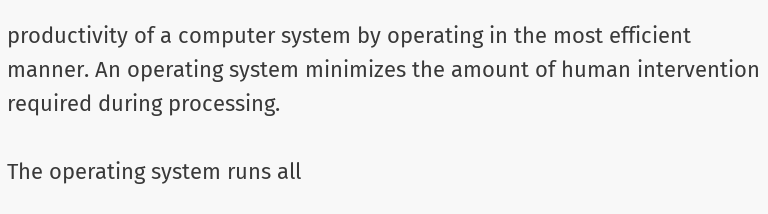productivity of a computer system by operating in the most efficient manner. An operating system minimizes the amount of human intervention required during processing.

The operating system runs all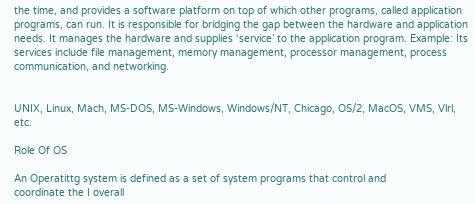the time, and provides a software platform on top of which other programs, called application programs, can run. It is responsible for bridging the gap between the hardware and application needs. It manages the hardware and supplies ‘service’ to the application program. Example: Its services include file management, memory management, processor management, process communication, and networking.


UNIX, Linux, Mach, MS-DOS, MS-Windows, Windows/NT, Chicago, OS/2, MacOS, VMS, Vlrl, etc.

Role Of OS

An Operatittg system is defined as a set of system programs that control and                      coordinate the I overall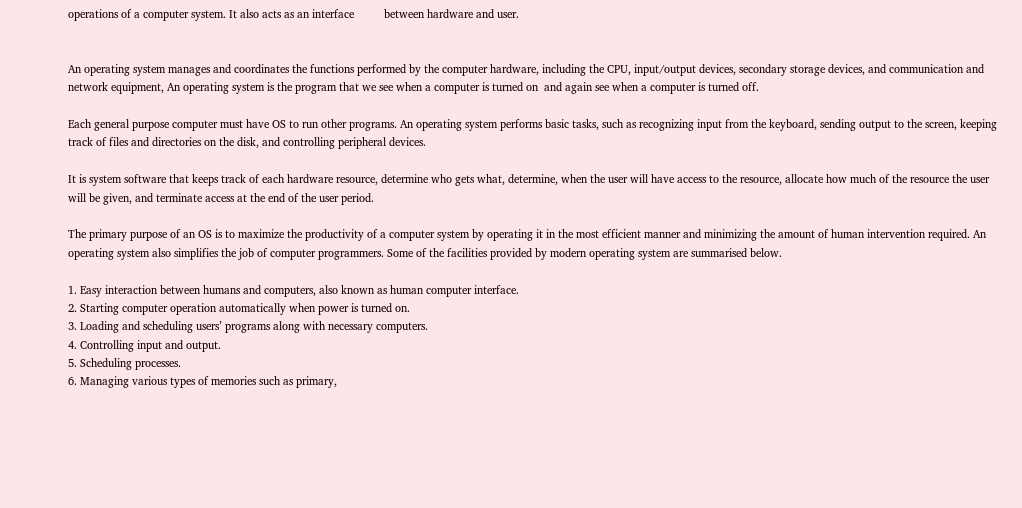operations of a computer system. It also acts as an interface          between hardware and user.


An operating system manages and coordinates the functions performed by the computer hardware, including the CPU, input/output devices, secondary storage devices, and communication and network equipment, An operating system is the program that we see when a computer is turned on  and again see when a computer is turned off.

Each general purpose computer must have OS to run other programs. An operating system performs basic tasks, such as recognizing input from the keyboard, sending output to the screen, keeping track of files and directories on the disk, and controlling peripheral devices.

It is system software that keeps track of each hardware resource, determine who gets what, determine, when the user will have access to the resource, allocate how much of the resource the user will be given, and terminate access at the end of the user period.

The primary purpose of an OS is to maximize the productivity of a computer system by operating it in the most efficient manner and minimizing the amount of human intervention required. An operating system also simplifies the job of computer programmers. Some of the facilities provided by modern operating system are summarised below.

1. Easy interaction between humans and computers, also known as human computer interface.
2. Starting computer operation automatically when power is turned on.
3. Loading and scheduling users’ programs along with necessary computers.
4. Controlling input and output.
5. Scheduling processes.
6. Managing various types of memories such as primary,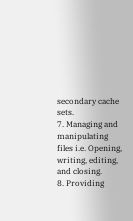secondary cache sets.
7. Managing and manipulating files i.e. Opening, writing, editing, and closing.
8. Providing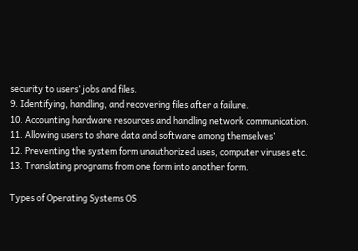security to users’ jobs and files.
9. Identifying, handling, and recovering files after a failure.
10. Accounting hardware resources and handling network communication.
11. Allowing users to share data and software among themselves’
12. Preventing the system form unauthorized uses, computer viruses etc.
13. Translating programs from one form into another form.

Types of Operating Systems OS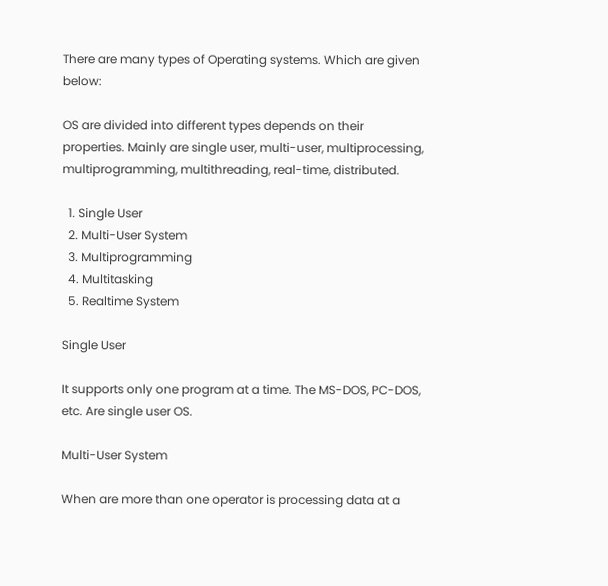There are many types of Operating systems. Which are given below:

OS are divided into different types depends on their properties. Mainly are single user, multi-user, multiprocessing, multiprogramming, multithreading, real-time, distributed.

  1. Single User
  2. Multi-User System
  3. Multiprogramming
  4. Multitasking
  5. Realtime System

Single User

It supports only one program at a time. The MS-DOS, PC-DOS, etc. Are single user OS.

Multi-User System

When are more than one operator is processing data at a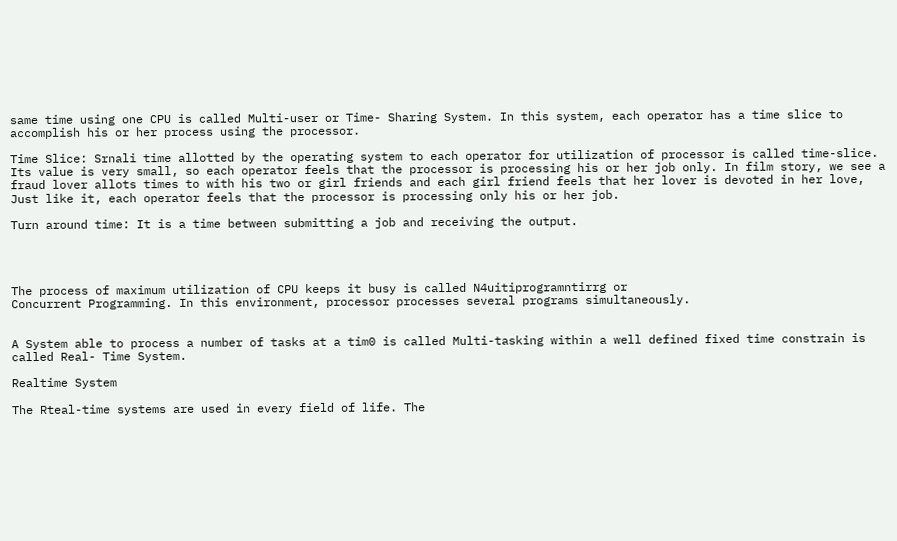same time using one CPU is called Multi-user or Time- Sharing System. In this system, each operator has a time slice to accomplish his or her process using the processor.

Time Slice: Srnali time allotted by the operating system to each operator for utilization of processor is called time-slice. Its value is very small, so each operator feels that the processor is processing his or her job only. In film story, we see a fraud lover allots times to with his two or girl friends and each girl friend feels that her lover is devoted in her love, Just like it, each operator feels that the processor is processing only his or her job.

Turn around time: It is a time between submitting a job and receiving the output.




The process of maximum utilization of CPU keeps it busy is called N4uitiprogramntirrg or
Concurrent Programming. In this environment, processor processes several programs simultaneously.


A System able to process a number of tasks at a tim0 is called Multi-tasking within a well defined fixed time constrain is called Real- Time System.

Realtime System

The Rteal-time systems are used in every field of life. The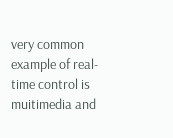very common example of real-time control is muitimedia and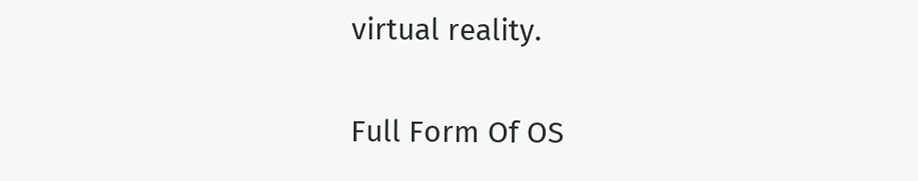virtual reality.

Full Form Of OS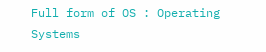Full form of OS : Operating Systems